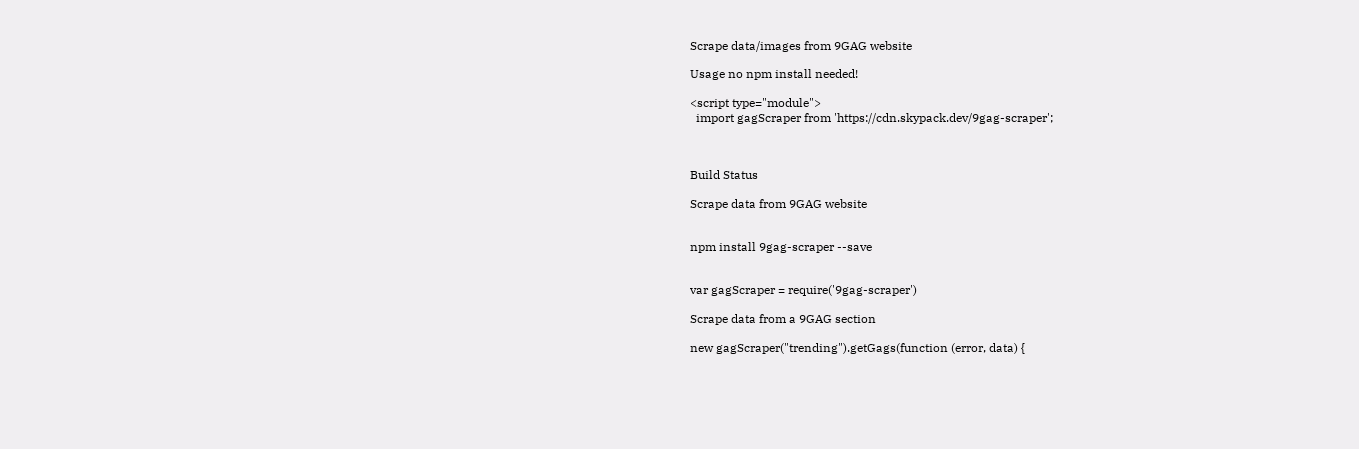Scrape data/images from 9GAG website

Usage no npm install needed!

<script type="module">
  import gagScraper from 'https://cdn.skypack.dev/9gag-scraper';



Build Status

Scrape data from 9GAG website


npm install 9gag-scraper --save


var gagScraper = require('9gag-scraper')

Scrape data from a 9GAG section

new gagScraper("trending").getGags(function (error, data) {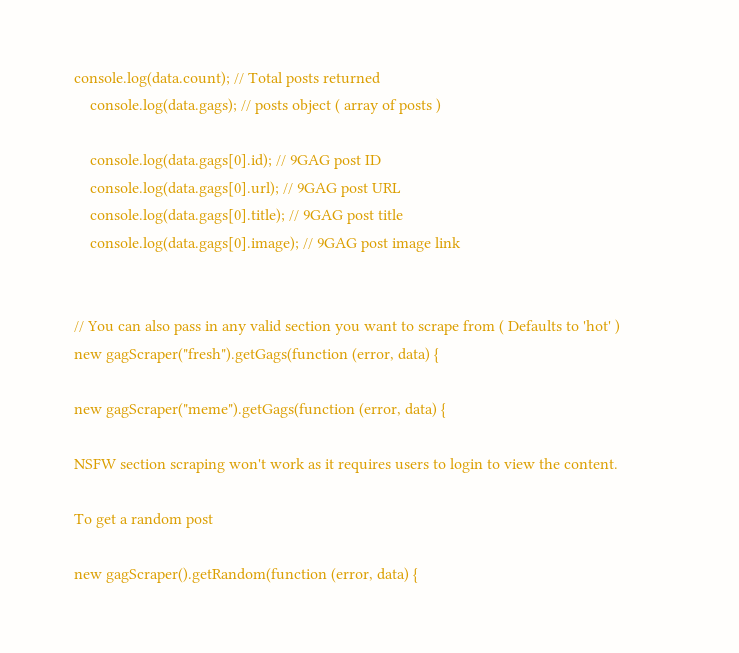console.log(data.count); // Total posts returned
    console.log(data.gags); // posts object ( array of posts )

    console.log(data.gags[0].id); // 9GAG post ID
    console.log(data.gags[0].url); // 9GAG post URL
    console.log(data.gags[0].title); // 9GAG post title
    console.log(data.gags[0].image); // 9GAG post image link


// You can also pass in any valid section you want to scrape from ( Defaults to 'hot' )
new gagScraper("fresh").getGags(function (error, data) {

new gagScraper("meme").getGags(function (error, data) {

NSFW section scraping won't work as it requires users to login to view the content.

To get a random post

new gagScraper().getRandom(function (error, data) {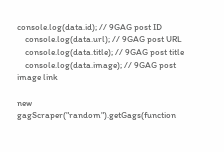console.log(data.id); // 9GAG post ID
    console.log(data.url); // 9GAG post URL
    console.log(data.title); // 9GAG post title
    console.log(data.image); // 9GAG post image link

new gagScraper("random").getGags(function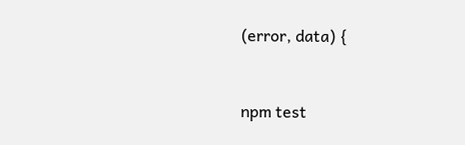(error, data) {


npm test